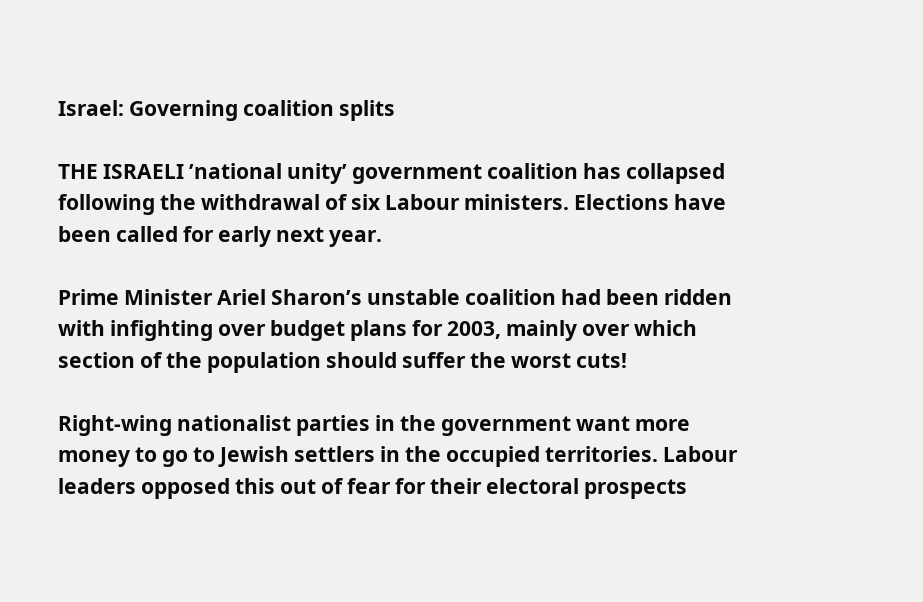Israel: Governing coalition splits

THE ISRAELI ’national unity’ government coalition has collapsed following the withdrawal of six Labour ministers. Elections have been called for early next year.

Prime Minister Ariel Sharon’s unstable coalition had been ridden with infighting over budget plans for 2003, mainly over which section of the population should suffer the worst cuts!

Right-wing nationalist parties in the government want more money to go to Jewish settlers in the occupied territories. Labour leaders opposed this out of fear for their electoral prospects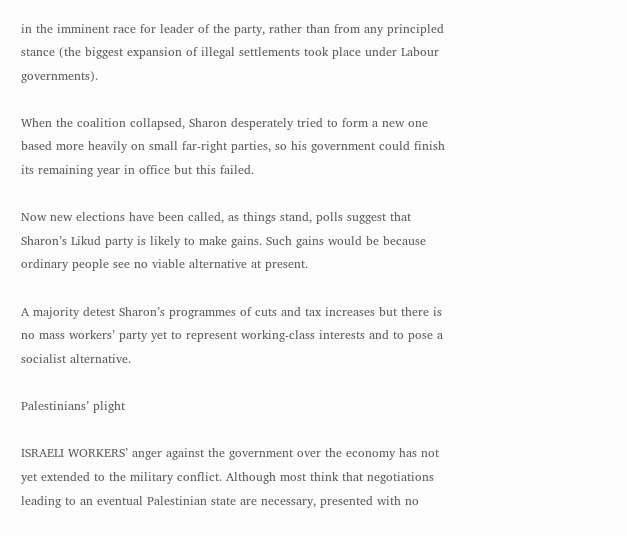in the imminent race for leader of the party, rather than from any principled stance (the biggest expansion of illegal settlements took place under Labour governments).

When the coalition collapsed, Sharon desperately tried to form a new one based more heavily on small far-right parties, so his government could finish its remaining year in office but this failed.

Now new elections have been called, as things stand, polls suggest that Sharon’s Likud party is likely to make gains. Such gains would be because ordinary people see no viable alternative at present.

A majority detest Sharon’s programmes of cuts and tax increases but there is no mass workers’ party yet to represent working-class interests and to pose a socialist alternative.

Palestinians’ plight

ISRAELI WORKERS’ anger against the government over the economy has not yet extended to the military conflict. Although most think that negotiations leading to an eventual Palestinian state are necessary, presented with no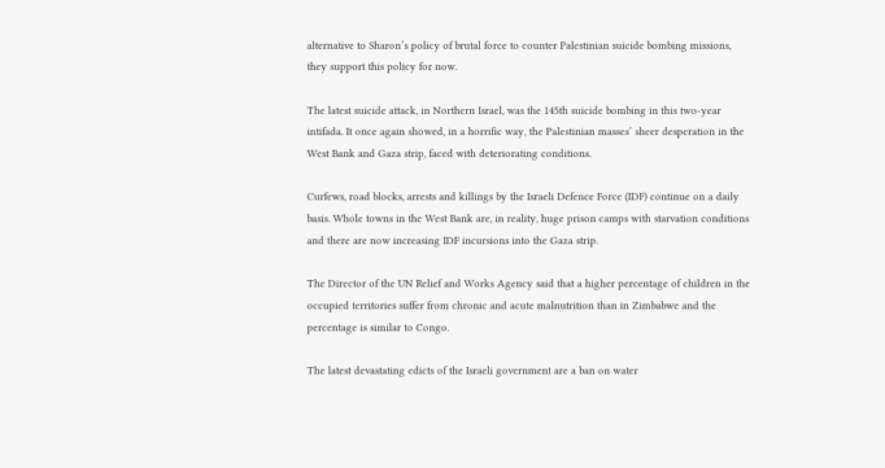alternative to Sharon’s policy of brutal force to counter Palestinian suicide bombing missions, they support this policy for now.

The latest suicide attack, in Northern Israel, was the 145th suicide bombing in this two-year intifada. It once again showed, in a horrific way, the Palestinian masses’ sheer desperation in the West Bank and Gaza strip, faced with deteriorating conditions.

Curfews, road blocks, arrests and killings by the Israeli Defence Force (IDF) continue on a daily basis. Whole towns in the West Bank are, in reality, huge prison camps with starvation conditions and there are now increasing IDF incursions into the Gaza strip.

The Director of the UN Relief and Works Agency said that a higher percentage of children in the occupied territories suffer from chronic and acute malnutrition than in Zimbabwe and the percentage is similar to Congo.

The latest devastating edicts of the Israeli government are a ban on water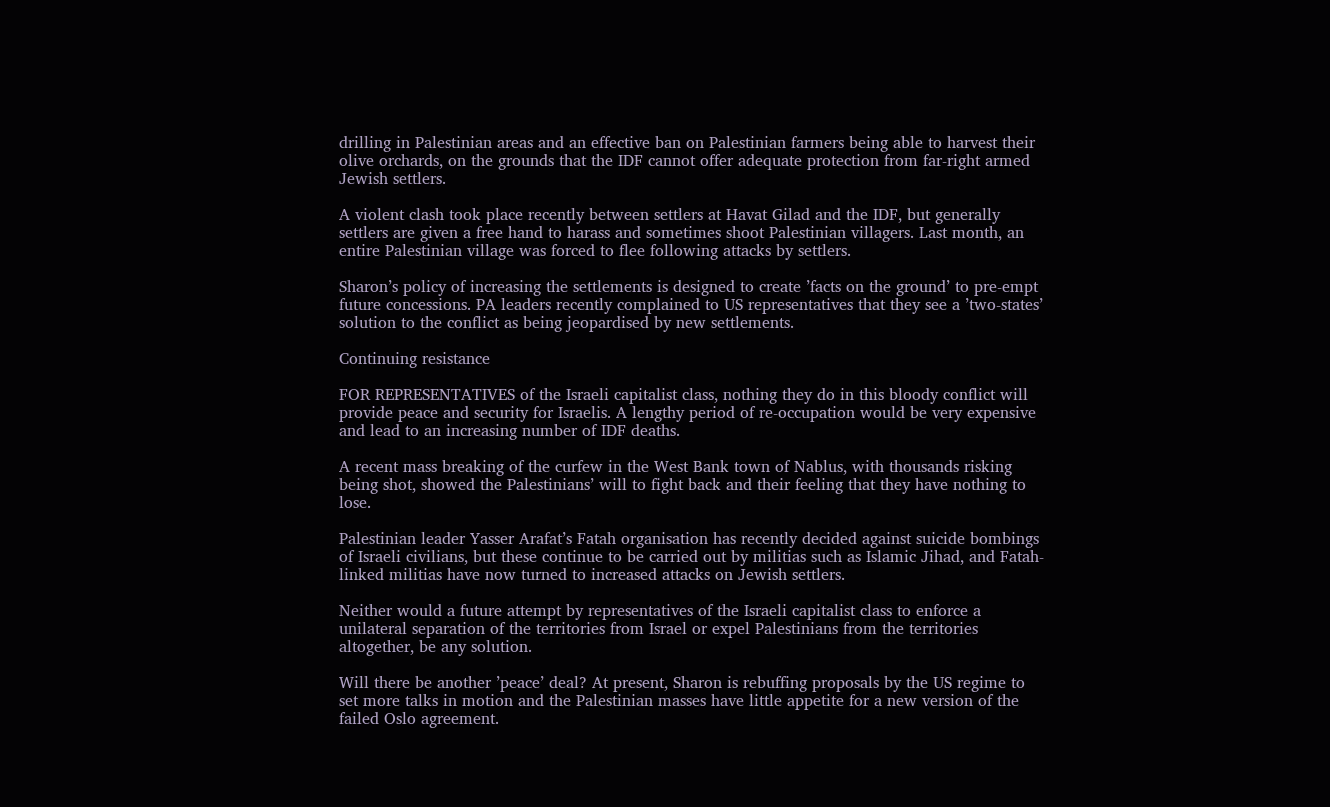drilling in Palestinian areas and an effective ban on Palestinian farmers being able to harvest their olive orchards, on the grounds that the IDF cannot offer adequate protection from far-right armed Jewish settlers.

A violent clash took place recently between settlers at Havat Gilad and the IDF, but generally settlers are given a free hand to harass and sometimes shoot Palestinian villagers. Last month, an entire Palestinian village was forced to flee following attacks by settlers.

Sharon’s policy of increasing the settlements is designed to create ’facts on the ground’ to pre-empt future concessions. PA leaders recently complained to US representatives that they see a ’two-states’ solution to the conflict as being jeopardised by new settlements.

Continuing resistance

FOR REPRESENTATIVES of the Israeli capitalist class, nothing they do in this bloody conflict will provide peace and security for Israelis. A lengthy period of re-occupation would be very expensive and lead to an increasing number of IDF deaths.

A recent mass breaking of the curfew in the West Bank town of Nablus, with thousands risking being shot, showed the Palestinians’ will to fight back and their feeling that they have nothing to lose.

Palestinian leader Yasser Arafat’s Fatah organisation has recently decided against suicide bombings of Israeli civilians, but these continue to be carried out by militias such as Islamic Jihad, and Fatah-linked militias have now turned to increased attacks on Jewish settlers.

Neither would a future attempt by representatives of the Israeli capitalist class to enforce a unilateral separation of the territories from Israel or expel Palestinians from the territories altogether, be any solution.

Will there be another ’peace’ deal? At present, Sharon is rebuffing proposals by the US regime to set more talks in motion and the Palestinian masses have little appetite for a new version of the failed Oslo agreement.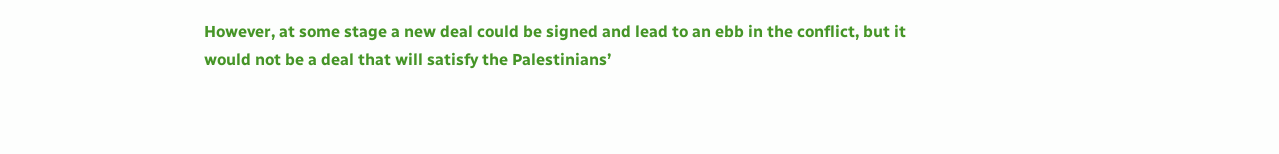However, at some stage a new deal could be signed and lead to an ebb in the conflict, but it would not be a deal that will satisfy the Palestinians’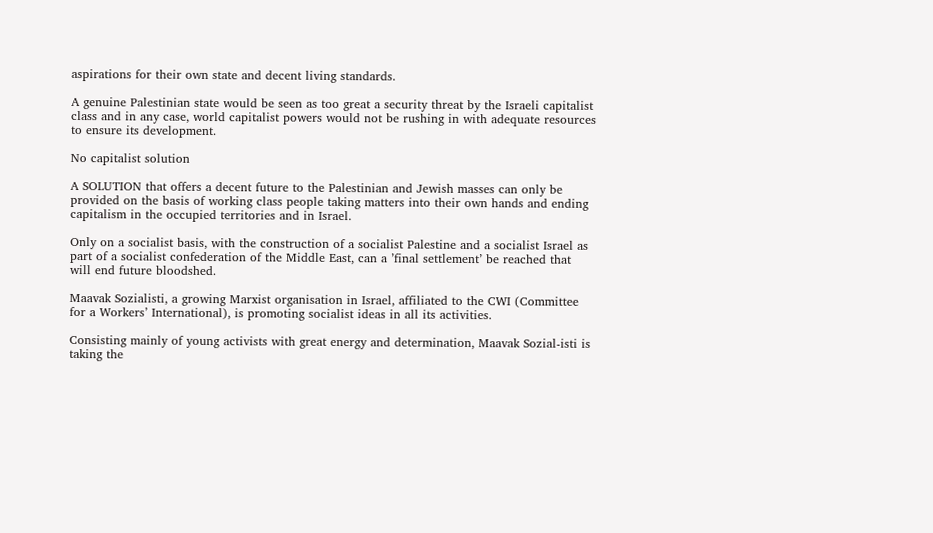aspirations for their own state and decent living standards.

A genuine Palestinian state would be seen as too great a security threat by the Israeli capitalist class and in any case, world capitalist powers would not be rushing in with adequate resources to ensure its development.

No capitalist solution

A SOLUTION that offers a decent future to the Palestinian and Jewish masses can only be provided on the basis of working class people taking matters into their own hands and ending capitalism in the occupied territories and in Israel.

Only on a socialist basis, with the construction of a socialist Palestine and a socialist Israel as part of a socialist confederation of the Middle East, can a ’final settlement’ be reached that will end future bloodshed.

Maavak Sozialisti, a growing Marxist organisation in Israel, affiliated to the CWI (Committee for a Workers’ International), is promoting socialist ideas in all its activities.

Consisting mainly of young activists with great energy and determination, Maavak Sozial-isti is taking the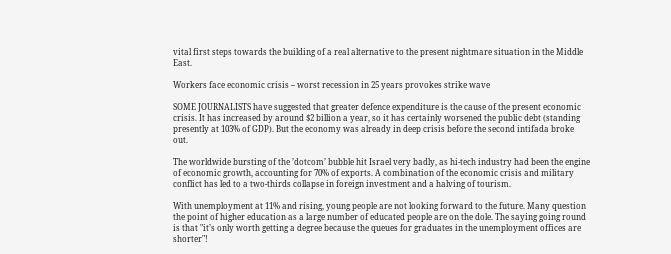vital first steps towards the building of a real alternative to the present nightmare situation in the Middle East.

Workers face economic crisis – worst recession in 25 years provokes strike wave

SOME JOURNALISTS have suggested that greater defence expenditure is the cause of the present economic crisis. It has increased by around $2 billion a year, so it has certainly worsened the public debt (standing presently at 103% of GDP). But the economy was already in deep crisis before the second intifada broke out.

The worldwide bursting of the ’dotcom’ bubble hit Israel very badly, as hi-tech industry had been the engine of economic growth, accounting for 70% of exports. A combination of the economic crisis and military conflict has led to a two-thirds collapse in foreign investment and a halving of tourism.

With unemployment at 11% and rising, young people are not looking forward to the future. Many question the point of higher education as a large number of educated people are on the dole. The saying going round is that "it’s only worth getting a degree because the queues for graduates in the unemployment offices are shorter"!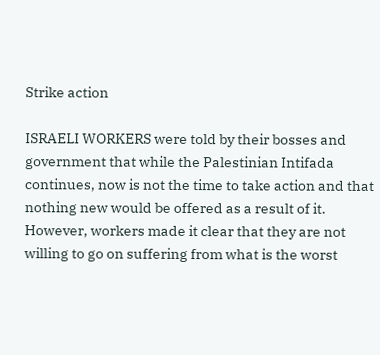Strike action

ISRAELI WORKERS were told by their bosses and government that while the Palestinian Intifada continues, now is not the time to take action and that nothing new would be offered as a result of it. However, workers made it clear that they are not willing to go on suffering from what is the worst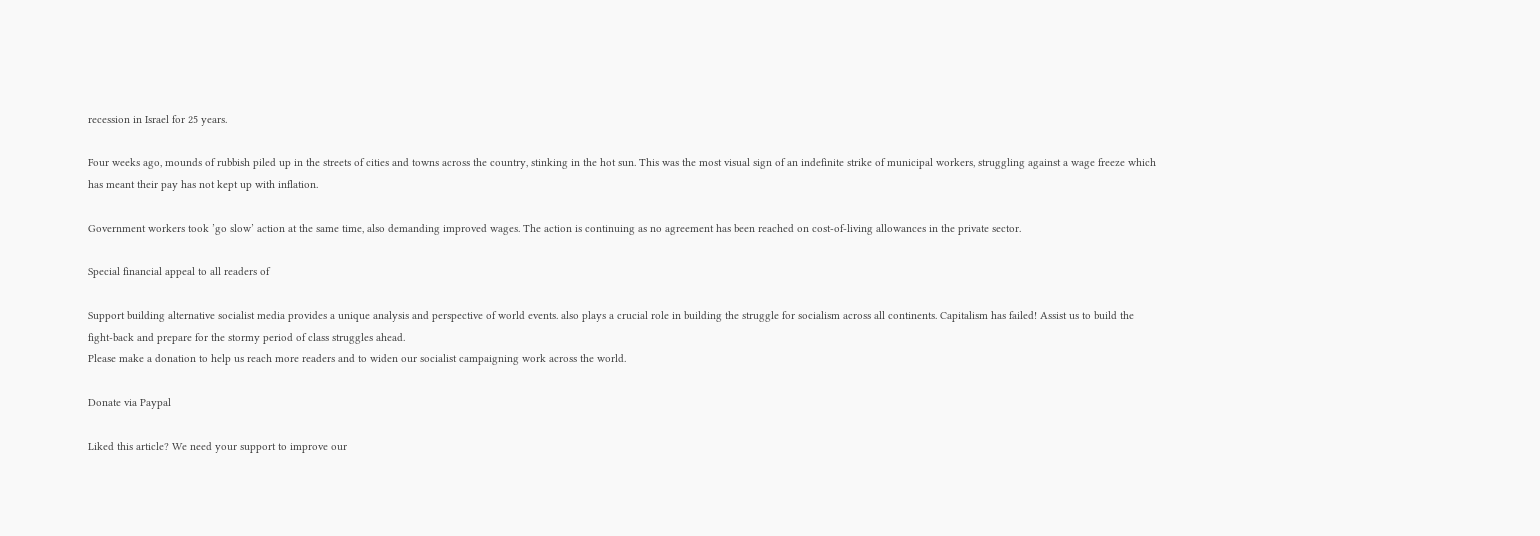recession in Israel for 25 years.

Four weeks ago, mounds of rubbish piled up in the streets of cities and towns across the country, stinking in the hot sun. This was the most visual sign of an indefinite strike of municipal workers, struggling against a wage freeze which has meant their pay has not kept up with inflation.

Government workers took ’go slow’ action at the same time, also demanding improved wages. The action is continuing as no agreement has been reached on cost-of-living allowances in the private sector.

Special financial appeal to all readers of

Support building alternative socialist media provides a unique analysis and perspective of world events. also plays a crucial role in building the struggle for socialism across all continents. Capitalism has failed! Assist us to build the fight-back and prepare for the stormy period of class struggles ahead.
Please make a donation to help us reach more readers and to widen our socialist campaigning work across the world.

Donate via Paypal

Liked this article? We need your support to improve our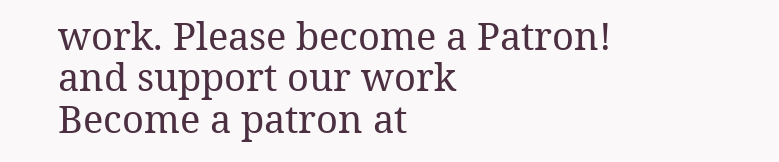work. Please become a Patron! and support our work
Become a patron at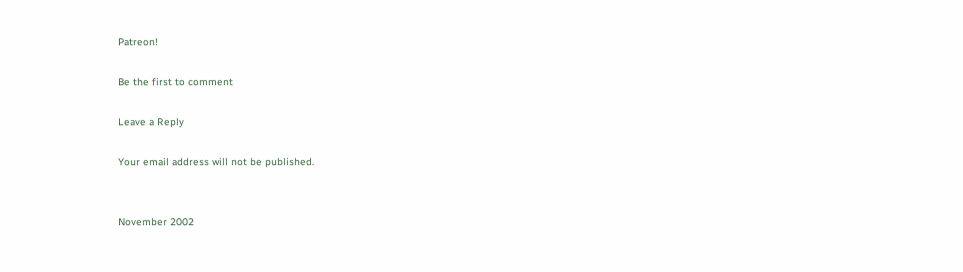Patreon!

Be the first to comment

Leave a Reply

Your email address will not be published.


November 2002